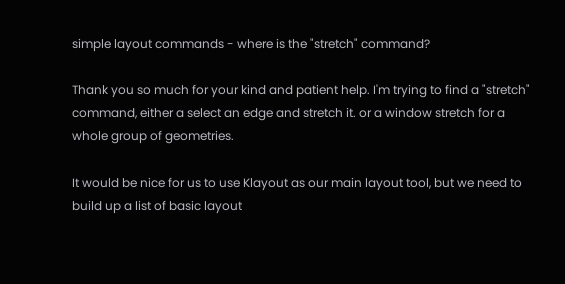simple layout commands - where is the "stretch" command?

Thank you so much for your kind and patient help. I'm trying to find a "stretch" command, either a select an edge and stretch it. or a window stretch for a whole group of geometries.

It would be nice for us to use Klayout as our main layout tool, but we need to build up a list of basic layout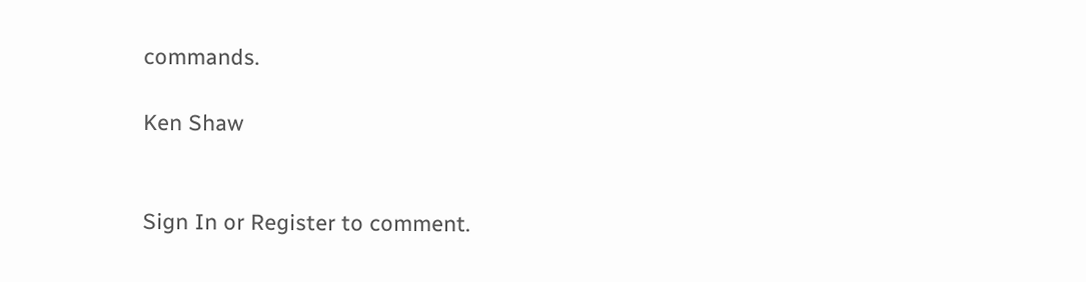commands.

Ken Shaw


Sign In or Register to comment.